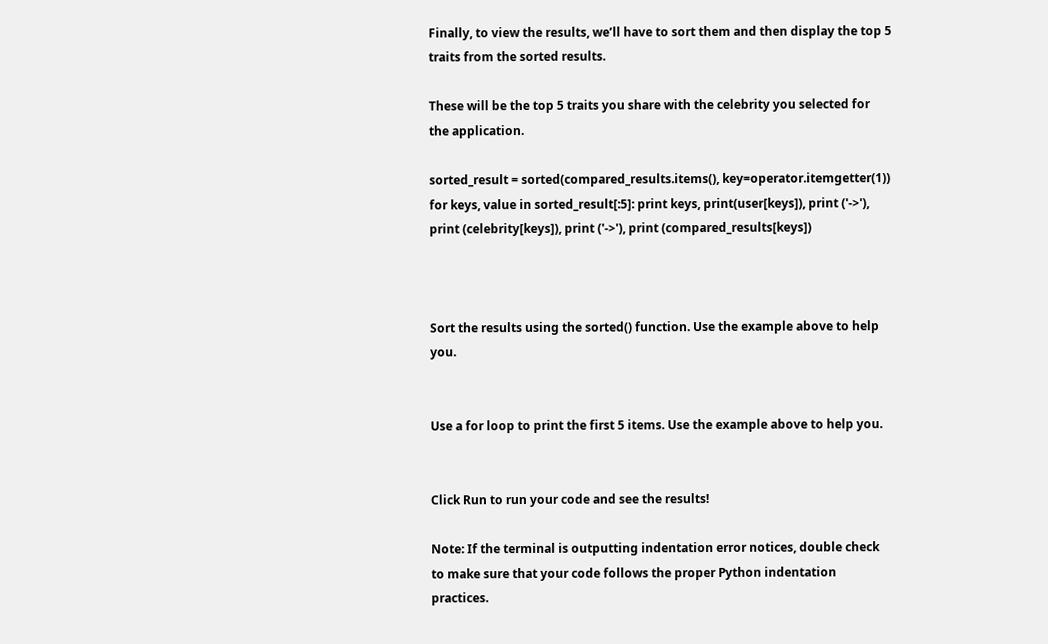Finally, to view the results, we’ll have to sort them and then display the top 5 traits from the sorted results.

These will be the top 5 traits you share with the celebrity you selected for the application.

sorted_result = sorted(compared_results.items(), key=operator.itemgetter(1)) for keys, value in sorted_result[:5]: print keys, print(user[keys]), print ('->'), print (celebrity[keys]), print ('->'), print (compared_results[keys])



Sort the results using the sorted() function. Use the example above to help you.


Use a for loop to print the first 5 items. Use the example above to help you.


Click Run to run your code and see the results!

Note: If the terminal is outputting indentation error notices, double check to make sure that your code follows the proper Python indentation practices.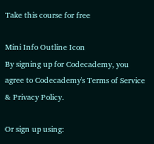Take this course for free

Mini Info Outline Icon
By signing up for Codecademy, you agree to Codecademy's Terms of Service & Privacy Policy.

Or sign up using: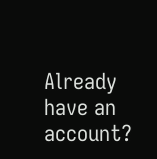Already have an account?